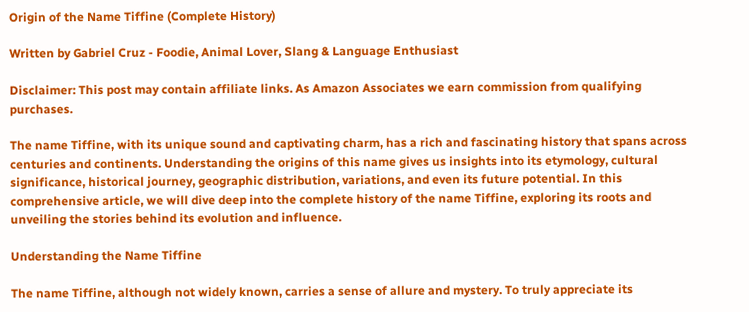Origin of the Name Tiffine (Complete History)

Written by Gabriel Cruz - Foodie, Animal Lover, Slang & Language Enthusiast

Disclaimer: This post may contain affiliate links. As Amazon Associates we earn commission from qualifying purchases.

The name Tiffine, with its unique sound and captivating charm, has a rich and fascinating history that spans across centuries and continents. Understanding the origins of this name gives us insights into its etymology, cultural significance, historical journey, geographic distribution, variations, and even its future potential. In this comprehensive article, we will dive deep into the complete history of the name Tiffine, exploring its roots and unveiling the stories behind its evolution and influence.

Understanding the Name Tiffine

The name Tiffine, although not widely known, carries a sense of allure and mystery. To truly appreciate its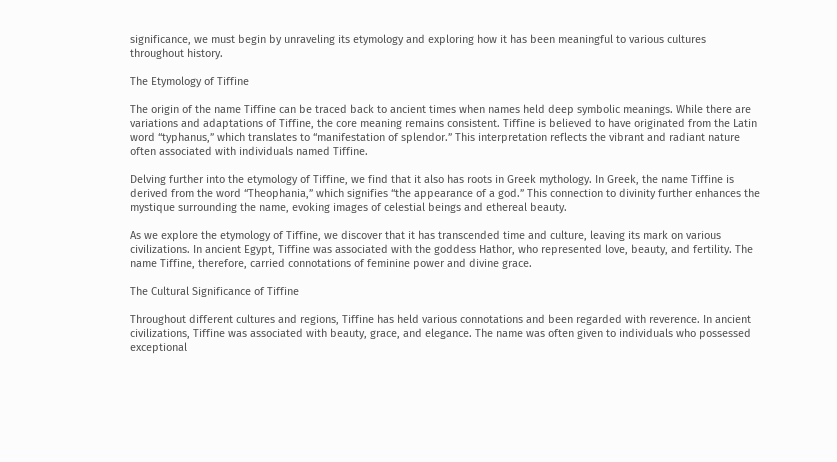significance, we must begin by unraveling its etymology and exploring how it has been meaningful to various cultures throughout history.

The Etymology of Tiffine

The origin of the name Tiffine can be traced back to ancient times when names held deep symbolic meanings. While there are variations and adaptations of Tiffine, the core meaning remains consistent. Tiffine is believed to have originated from the Latin word “typhanus,” which translates to “manifestation of splendor.” This interpretation reflects the vibrant and radiant nature often associated with individuals named Tiffine.

Delving further into the etymology of Tiffine, we find that it also has roots in Greek mythology. In Greek, the name Tiffine is derived from the word “Theophania,” which signifies “the appearance of a god.” This connection to divinity further enhances the mystique surrounding the name, evoking images of celestial beings and ethereal beauty.

As we explore the etymology of Tiffine, we discover that it has transcended time and culture, leaving its mark on various civilizations. In ancient Egypt, Tiffine was associated with the goddess Hathor, who represented love, beauty, and fertility. The name Tiffine, therefore, carried connotations of feminine power and divine grace.

The Cultural Significance of Tiffine

Throughout different cultures and regions, Tiffine has held various connotations and been regarded with reverence. In ancient civilizations, Tiffine was associated with beauty, grace, and elegance. The name was often given to individuals who possessed exceptional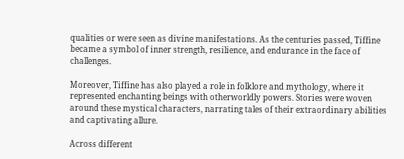qualities or were seen as divine manifestations. As the centuries passed, Tiffine became a symbol of inner strength, resilience, and endurance in the face of challenges.

Moreover, Tiffine has also played a role in folklore and mythology, where it represented enchanting beings with otherworldly powers. Stories were woven around these mystical characters, narrating tales of their extraordinary abilities and captivating allure.

Across different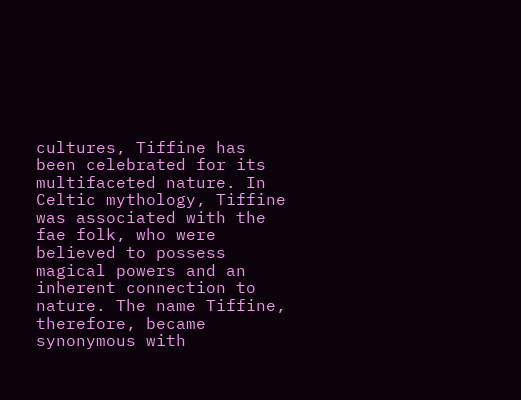cultures, Tiffine has been celebrated for its multifaceted nature. In Celtic mythology, Tiffine was associated with the fae folk, who were believed to possess magical powers and an inherent connection to nature. The name Tiffine, therefore, became synonymous with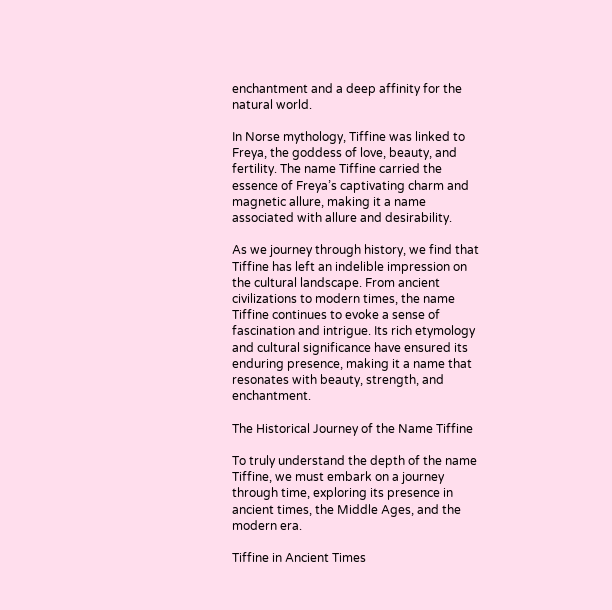enchantment and a deep affinity for the natural world.

In Norse mythology, Tiffine was linked to Freya, the goddess of love, beauty, and fertility. The name Tiffine carried the essence of Freya’s captivating charm and magnetic allure, making it a name associated with allure and desirability.

As we journey through history, we find that Tiffine has left an indelible impression on the cultural landscape. From ancient civilizations to modern times, the name Tiffine continues to evoke a sense of fascination and intrigue. Its rich etymology and cultural significance have ensured its enduring presence, making it a name that resonates with beauty, strength, and enchantment.

The Historical Journey of the Name Tiffine

To truly understand the depth of the name Tiffine, we must embark on a journey through time, exploring its presence in ancient times, the Middle Ages, and the modern era.

Tiffine in Ancient Times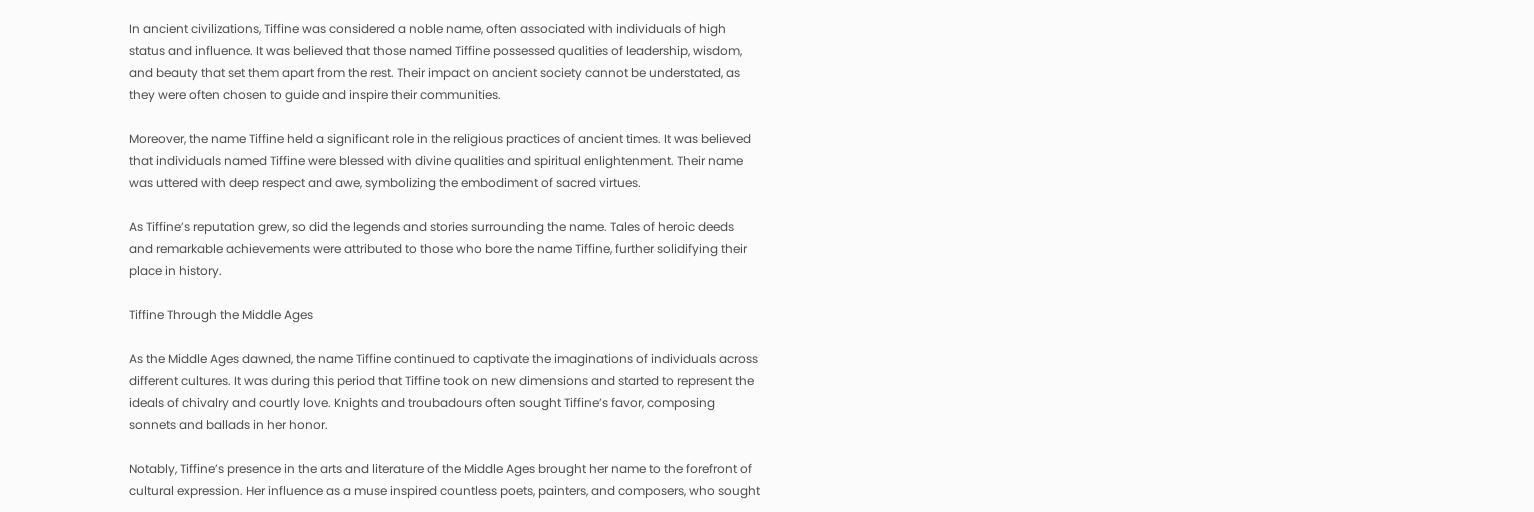In ancient civilizations, Tiffine was considered a noble name, often associated with individuals of high status and influence. It was believed that those named Tiffine possessed qualities of leadership, wisdom, and beauty that set them apart from the rest. Their impact on ancient society cannot be understated, as they were often chosen to guide and inspire their communities.

Moreover, the name Tiffine held a significant role in the religious practices of ancient times. It was believed that individuals named Tiffine were blessed with divine qualities and spiritual enlightenment. Their name was uttered with deep respect and awe, symbolizing the embodiment of sacred virtues.

As Tiffine’s reputation grew, so did the legends and stories surrounding the name. Tales of heroic deeds and remarkable achievements were attributed to those who bore the name Tiffine, further solidifying their place in history.

Tiffine Through the Middle Ages

As the Middle Ages dawned, the name Tiffine continued to captivate the imaginations of individuals across different cultures. It was during this period that Tiffine took on new dimensions and started to represent the ideals of chivalry and courtly love. Knights and troubadours often sought Tiffine’s favor, composing sonnets and ballads in her honor.

Notably, Tiffine’s presence in the arts and literature of the Middle Ages brought her name to the forefront of cultural expression. Her influence as a muse inspired countless poets, painters, and composers, who sought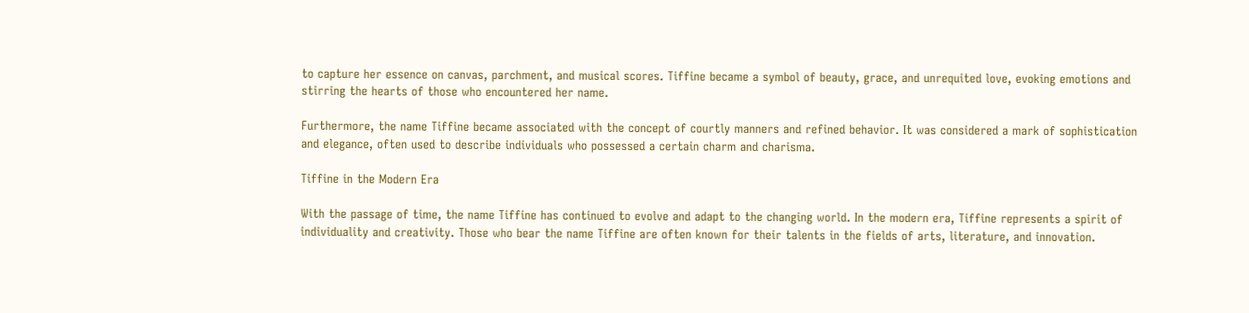to capture her essence on canvas, parchment, and musical scores. Tiffine became a symbol of beauty, grace, and unrequited love, evoking emotions and stirring the hearts of those who encountered her name.

Furthermore, the name Tiffine became associated with the concept of courtly manners and refined behavior. It was considered a mark of sophistication and elegance, often used to describe individuals who possessed a certain charm and charisma.

Tiffine in the Modern Era

With the passage of time, the name Tiffine has continued to evolve and adapt to the changing world. In the modern era, Tiffine represents a spirit of individuality and creativity. Those who bear the name Tiffine are often known for their talents in the fields of arts, literature, and innovation.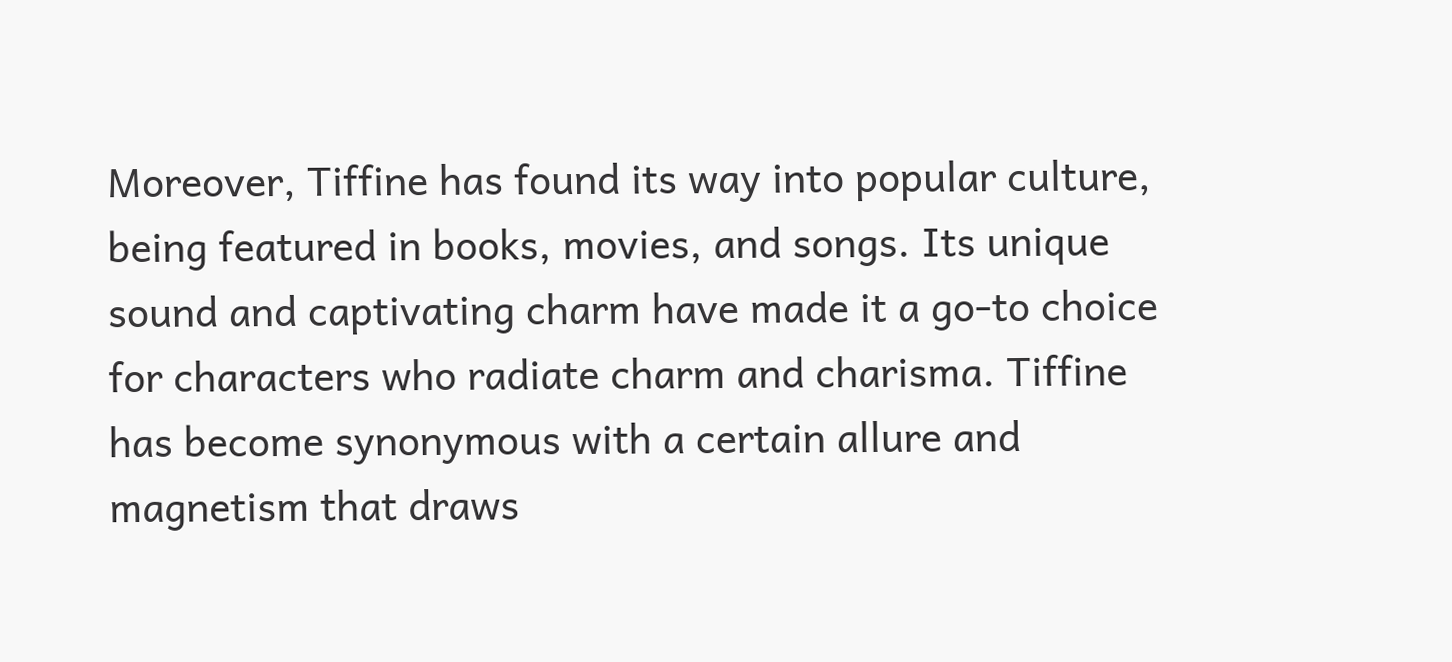Moreover, Tiffine has found its way into popular culture, being featured in books, movies, and songs. Its unique sound and captivating charm have made it a go-to choice for characters who radiate charm and charisma. Tiffine has become synonymous with a certain allure and magnetism that draws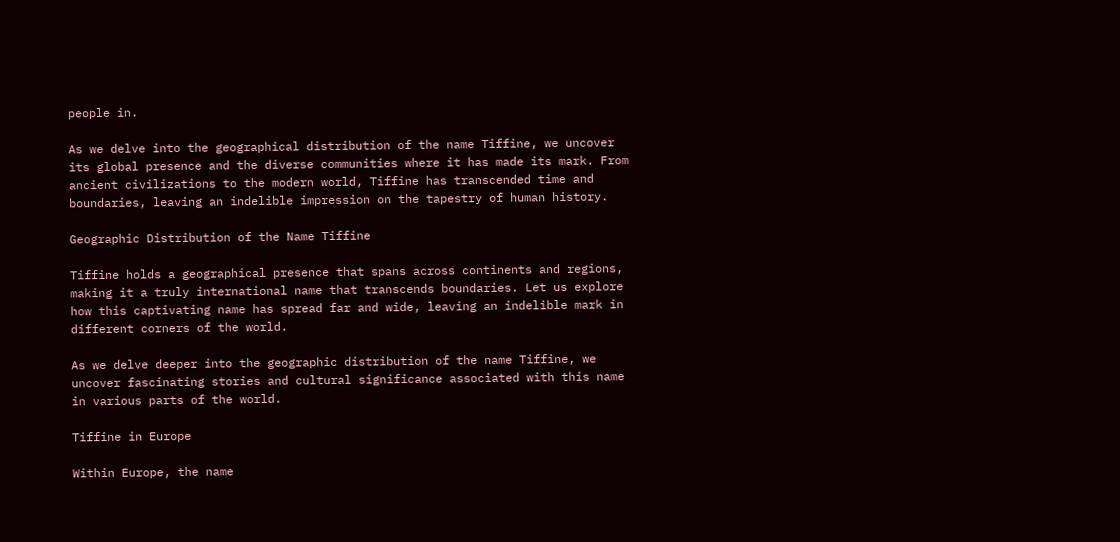people in.

As we delve into the geographical distribution of the name Tiffine, we uncover its global presence and the diverse communities where it has made its mark. From ancient civilizations to the modern world, Tiffine has transcended time and boundaries, leaving an indelible impression on the tapestry of human history.

Geographic Distribution of the Name Tiffine

Tiffine holds a geographical presence that spans across continents and regions, making it a truly international name that transcends boundaries. Let us explore how this captivating name has spread far and wide, leaving an indelible mark in different corners of the world.

As we delve deeper into the geographic distribution of the name Tiffine, we uncover fascinating stories and cultural significance associated with this name in various parts of the world.

Tiffine in Europe

Within Europe, the name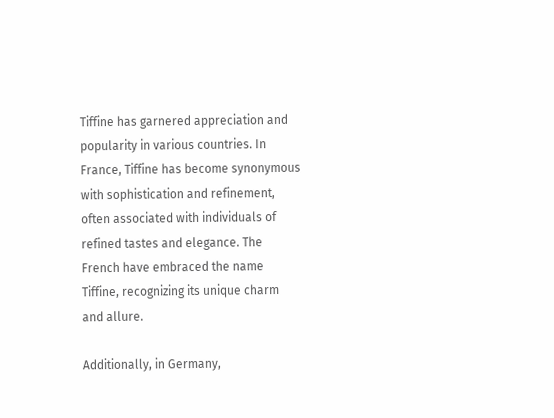Tiffine has garnered appreciation and popularity in various countries. In France, Tiffine has become synonymous with sophistication and refinement, often associated with individuals of refined tastes and elegance. The French have embraced the name Tiffine, recognizing its unique charm and allure.

Additionally, in Germany,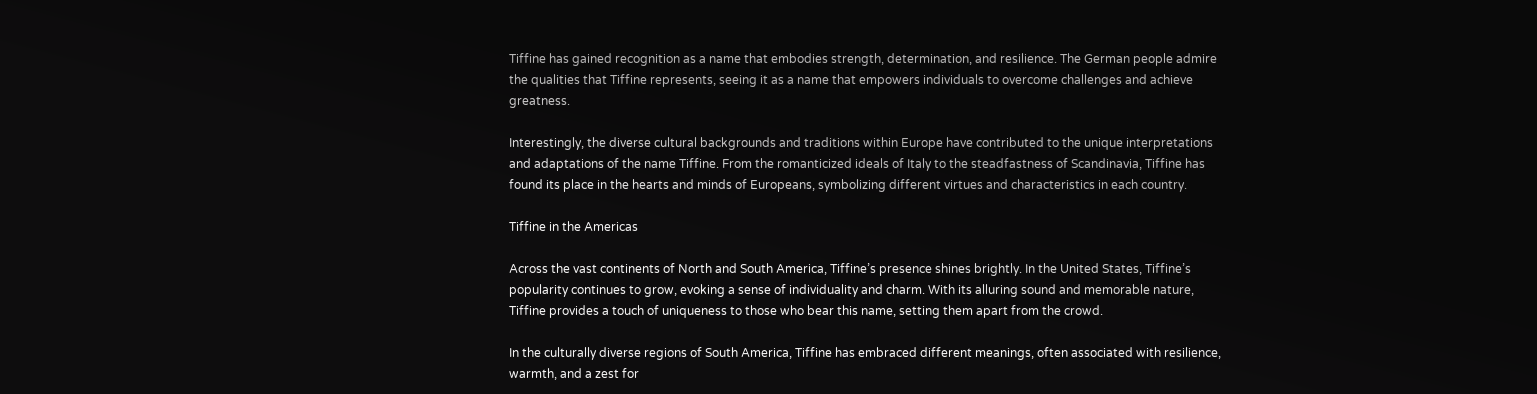Tiffine has gained recognition as a name that embodies strength, determination, and resilience. The German people admire the qualities that Tiffine represents, seeing it as a name that empowers individuals to overcome challenges and achieve greatness.

Interestingly, the diverse cultural backgrounds and traditions within Europe have contributed to the unique interpretations and adaptations of the name Tiffine. From the romanticized ideals of Italy to the steadfastness of Scandinavia, Tiffine has found its place in the hearts and minds of Europeans, symbolizing different virtues and characteristics in each country.

Tiffine in the Americas

Across the vast continents of North and South America, Tiffine’s presence shines brightly. In the United States, Tiffine’s popularity continues to grow, evoking a sense of individuality and charm. With its alluring sound and memorable nature, Tiffine provides a touch of uniqueness to those who bear this name, setting them apart from the crowd.

In the culturally diverse regions of South America, Tiffine has embraced different meanings, often associated with resilience, warmth, and a zest for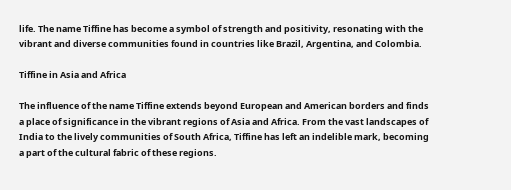life. The name Tiffine has become a symbol of strength and positivity, resonating with the vibrant and diverse communities found in countries like Brazil, Argentina, and Colombia.

Tiffine in Asia and Africa

The influence of the name Tiffine extends beyond European and American borders and finds a place of significance in the vibrant regions of Asia and Africa. From the vast landscapes of India to the lively communities of South Africa, Tiffine has left an indelible mark, becoming a part of the cultural fabric of these regions.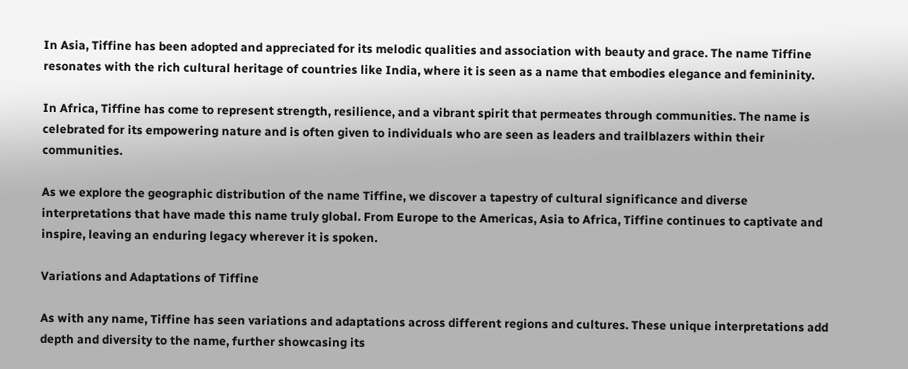In Asia, Tiffine has been adopted and appreciated for its melodic qualities and association with beauty and grace. The name Tiffine resonates with the rich cultural heritage of countries like India, where it is seen as a name that embodies elegance and femininity.

In Africa, Tiffine has come to represent strength, resilience, and a vibrant spirit that permeates through communities. The name is celebrated for its empowering nature and is often given to individuals who are seen as leaders and trailblazers within their communities.

As we explore the geographic distribution of the name Tiffine, we discover a tapestry of cultural significance and diverse interpretations that have made this name truly global. From Europe to the Americas, Asia to Africa, Tiffine continues to captivate and inspire, leaving an enduring legacy wherever it is spoken.

Variations and Adaptations of Tiffine

As with any name, Tiffine has seen variations and adaptations across different regions and cultures. These unique interpretations add depth and diversity to the name, further showcasing its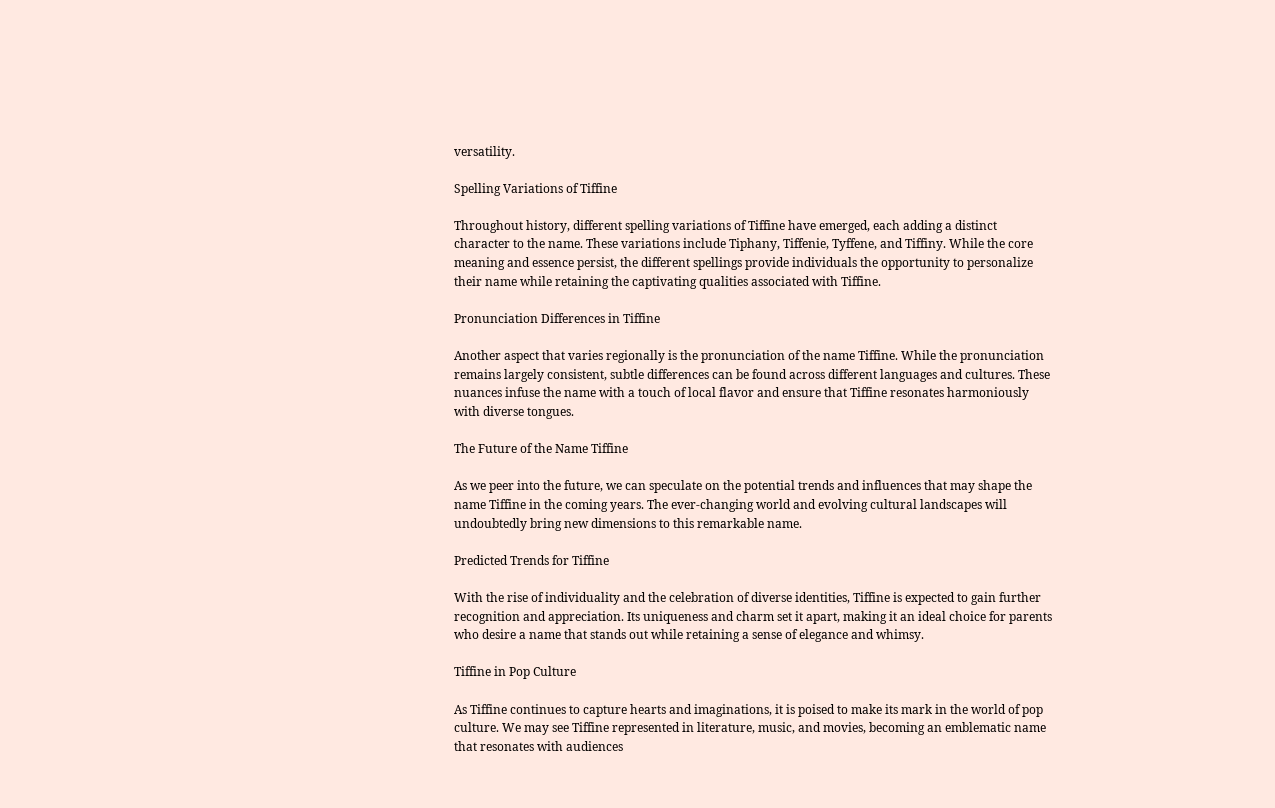versatility.

Spelling Variations of Tiffine

Throughout history, different spelling variations of Tiffine have emerged, each adding a distinct character to the name. These variations include Tiphany, Tiffenie, Tyffene, and Tiffiny. While the core meaning and essence persist, the different spellings provide individuals the opportunity to personalize their name while retaining the captivating qualities associated with Tiffine.

Pronunciation Differences in Tiffine

Another aspect that varies regionally is the pronunciation of the name Tiffine. While the pronunciation remains largely consistent, subtle differences can be found across different languages and cultures. These nuances infuse the name with a touch of local flavor and ensure that Tiffine resonates harmoniously with diverse tongues.

The Future of the Name Tiffine

As we peer into the future, we can speculate on the potential trends and influences that may shape the name Tiffine in the coming years. The ever-changing world and evolving cultural landscapes will undoubtedly bring new dimensions to this remarkable name.

Predicted Trends for Tiffine

With the rise of individuality and the celebration of diverse identities, Tiffine is expected to gain further recognition and appreciation. Its uniqueness and charm set it apart, making it an ideal choice for parents who desire a name that stands out while retaining a sense of elegance and whimsy.

Tiffine in Pop Culture

As Tiffine continues to capture hearts and imaginations, it is poised to make its mark in the world of pop culture. We may see Tiffine represented in literature, music, and movies, becoming an emblematic name that resonates with audiences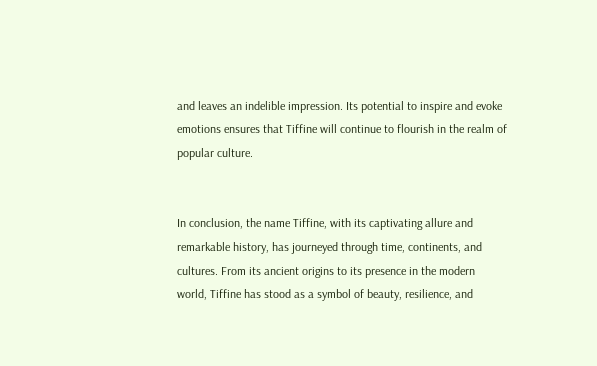and leaves an indelible impression. Its potential to inspire and evoke emotions ensures that Tiffine will continue to flourish in the realm of popular culture.


In conclusion, the name Tiffine, with its captivating allure and remarkable history, has journeyed through time, continents, and cultures. From its ancient origins to its presence in the modern world, Tiffine has stood as a symbol of beauty, resilience, and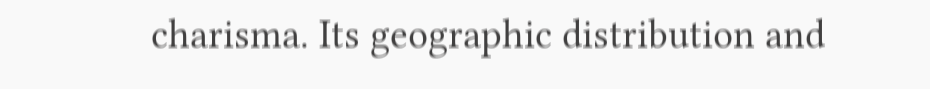charisma. Its geographic distribution and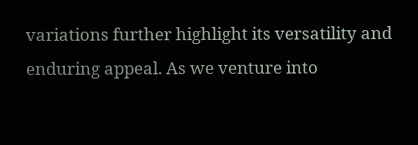variations further highlight its versatility and enduring appeal. As we venture into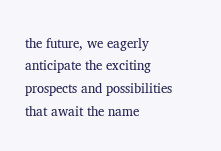the future, we eagerly anticipate the exciting prospects and possibilities that await the name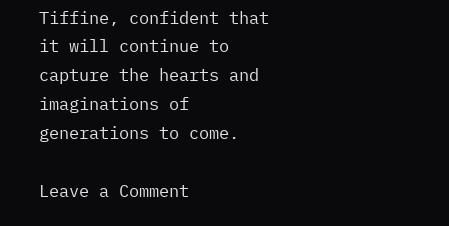Tiffine, confident that it will continue to capture the hearts and imaginations of generations to come.

Leave a Comment